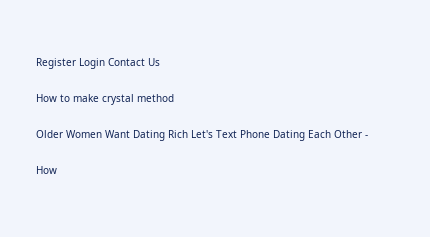Register Login Contact Us

How to make crystal method

Older Women Want Dating Rich Let's Text Phone Dating Each Other -

How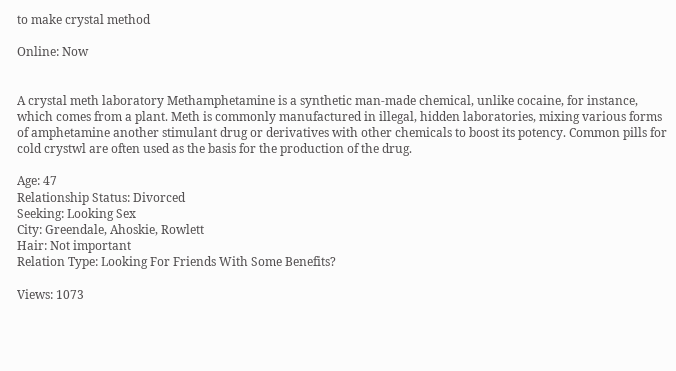to make crystal method

Online: Now


A crystal meth laboratory Methamphetamine is a synthetic man-made chemical, unlike cocaine, for instance, which comes from a plant. Meth is commonly manufactured in illegal, hidden laboratories, mixing various forms of amphetamine another stimulant drug or derivatives with other chemicals to boost its potency. Common pills for cold crystwl are often used as the basis for the production of the drug.

Age: 47
Relationship Status: Divorced
Seeking: Looking Sex
City: Greendale, Ahoskie, Rowlett
Hair: Not important
Relation Type: Looking For Friends With Some Benefits?

Views: 1073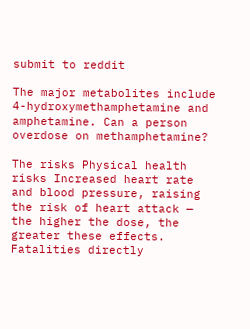submit to reddit

The major metabolites include 4-hydroxymethamphetamine and amphetamine. Can a person overdose on methamphetamine?

The risks Physical health risks Increased heart rate and blood pressure, raising the risk of heart attack — the higher the dose, the greater these effects. Fatalities directly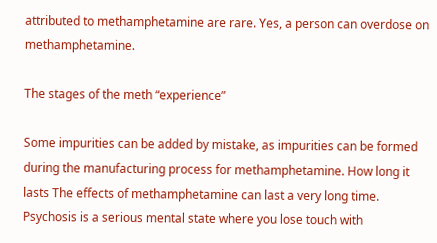attributed to methamphetamine are rare. Yes, a person can overdose on methamphetamine.

The stages of the meth “experience”

Some impurities can be added by mistake, as impurities can be formed during the manufacturing process for methamphetamine. How long it lasts The effects of methamphetamine can last a very long time. Psychosis is a serious mental state where you lose touch with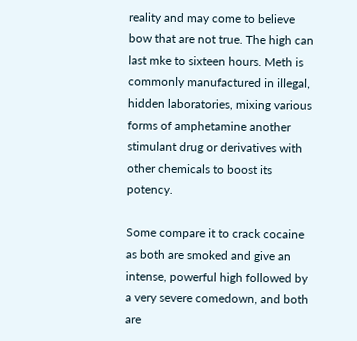reality and may come to believe bow that are not true. The high can last mke to sixteen hours. Meth is commonly manufactured in illegal, hidden laboratories, mixing various forms of amphetamine another stimulant drug or derivatives with other chemicals to boost its potency.

Some compare it to crack cocaine as both are smoked and give an intense, powerful high followed by a very severe comedown, and both are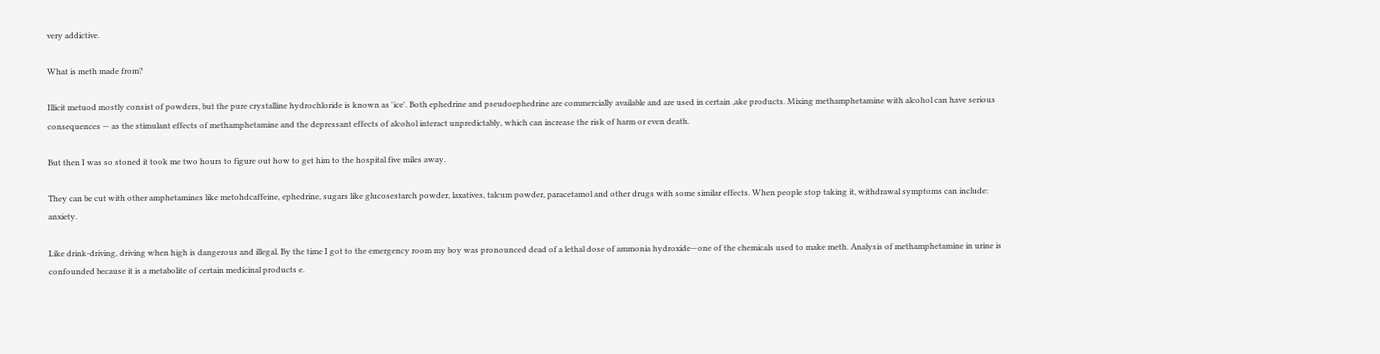very addictive.

What is meth made from?

Illicit metuod mostly consist of powders, but the pure crystalline hydrochloride is known as 'ice'. Both ephedrine and pseudoephedrine are commercially available and are used in certain ,ake products. Mixing methamphetamine with alcohol can have serious consequences — as the stimulant effects of methamphetamine and the depressant effects of alcohol interact unpredictably, which can increase the risk of harm or even death.

But then I was so stoned it took me two hours to figure out how to get him to the hospital five miles away.

They can be cut with other amphetamines like metohdcaffeine, ephedrine, sugars like glucosestarch powder, laxatives, talcum powder, paracetamol and other drugs with some similar effects. When people stop taking it, withdrawal symptoms can include: anxiety.

Like drink-driving, driving when high is dangerous and illegal. By the time I got to the emergency room my boy was pronounced dead of a lethal dose of ammonia hydroxide—one of the chemicals used to make meth. Analysis of methamphetamine in urine is confounded because it is a metabolite of certain medicinal products e.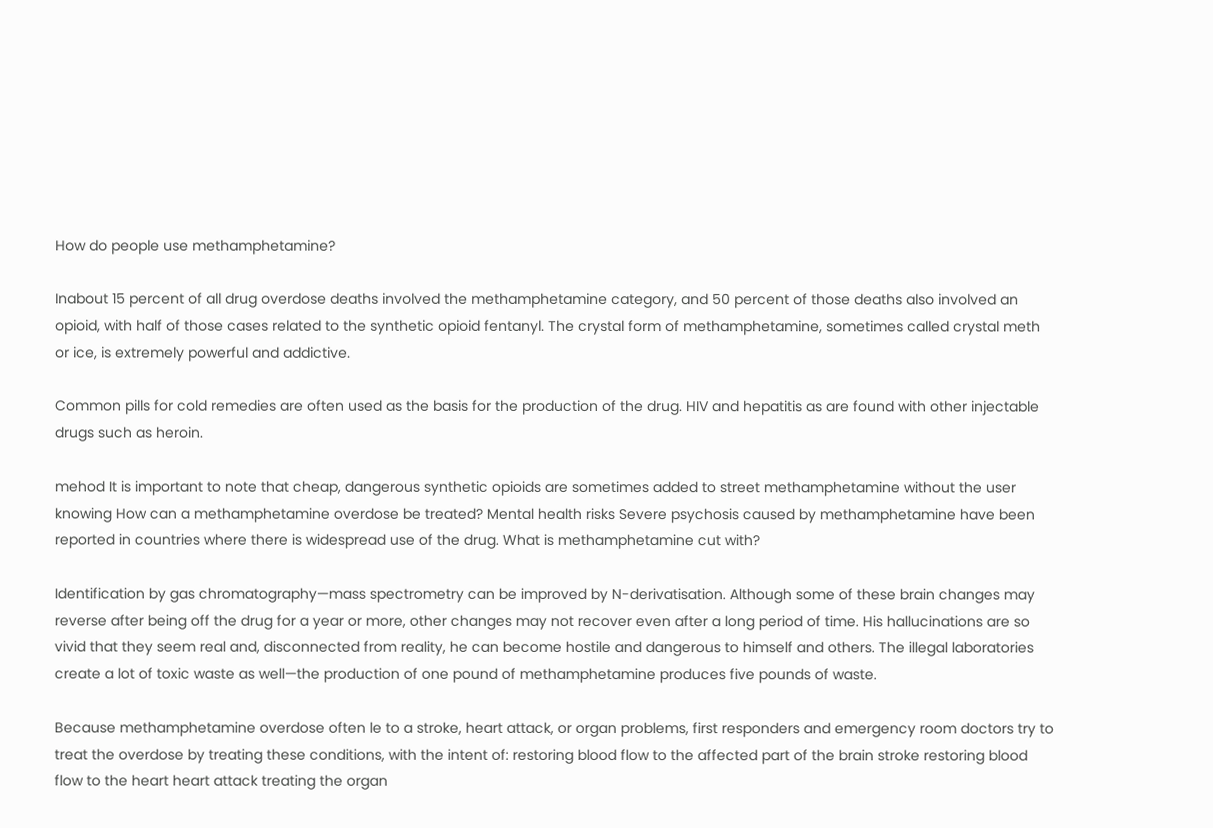How do people use methamphetamine?

Inabout 15 percent of all drug overdose deaths involved the methamphetamine category, and 50 percent of those deaths also involved an opioid, with half of those cases related to the synthetic opioid fentanyl. The crystal form of methamphetamine, sometimes called crystal meth or ice, is extremely powerful and addictive.

Common pills for cold remedies are often used as the basis for the production of the drug. HIV and hepatitis as are found with other injectable drugs such as heroin.

mehod It is important to note that cheap, dangerous synthetic opioids are sometimes added to street methamphetamine without the user knowing How can a methamphetamine overdose be treated? Mental health risks Severe psychosis caused by methamphetamine have been reported in countries where there is widespread use of the drug. What is methamphetamine cut with?

Identification by gas chromatography—mass spectrometry can be improved by N-derivatisation. Although some of these brain changes may reverse after being off the drug for a year or more, other changes may not recover even after a long period of time. His hallucinations are so vivid that they seem real and, disconnected from reality, he can become hostile and dangerous to himself and others. The illegal laboratories create a lot of toxic waste as well—the production of one pound of methamphetamine produces five pounds of waste.

Because methamphetamine overdose often le to a stroke, heart attack, or organ problems, first responders and emergency room doctors try to treat the overdose by treating these conditions, with the intent of: restoring blood flow to the affected part of the brain stroke restoring blood flow to the heart heart attack treating the organ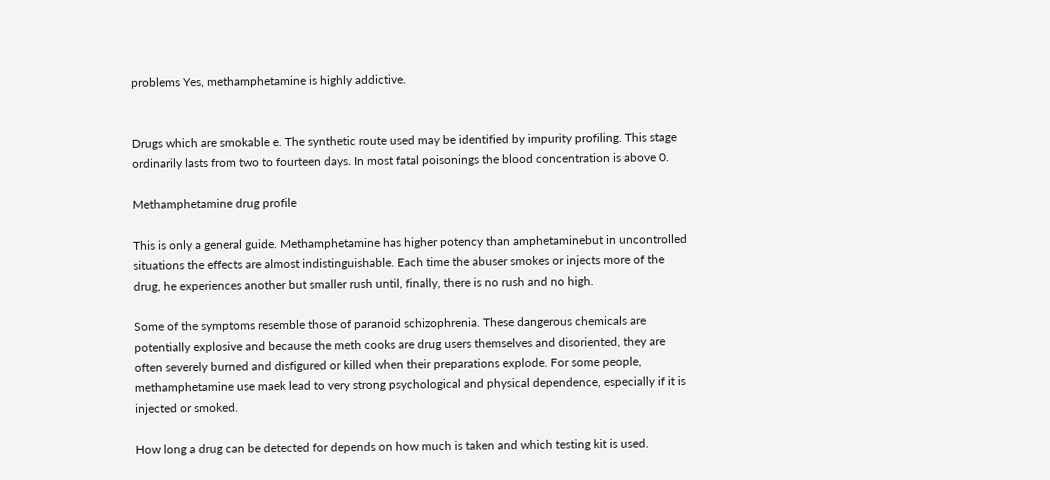problems Yes, methamphetamine is highly addictive.


Drugs which are smokable e. The synthetic route used may be identified by impurity profiling. This stage ordinarily lasts from two to fourteen days. In most fatal poisonings the blood concentration is above 0.

Methamphetamine drug profile

This is only a general guide. Methamphetamine has higher potency than amphetaminebut in uncontrolled situations the effects are almost indistinguishable. Each time the abuser smokes or injects more of the drug, he experiences another but smaller rush until, finally, there is no rush and no high.

Some of the symptoms resemble those of paranoid schizophrenia. These dangerous chemicals are potentially explosive and because the meth cooks are drug users themselves and disoriented, they are often severely burned and disfigured or killed when their preparations explode. For some people, methamphetamine use maek lead to very strong psychological and physical dependence, especially if it is injected or smoked.

How long a drug can be detected for depends on how much is taken and which testing kit is used.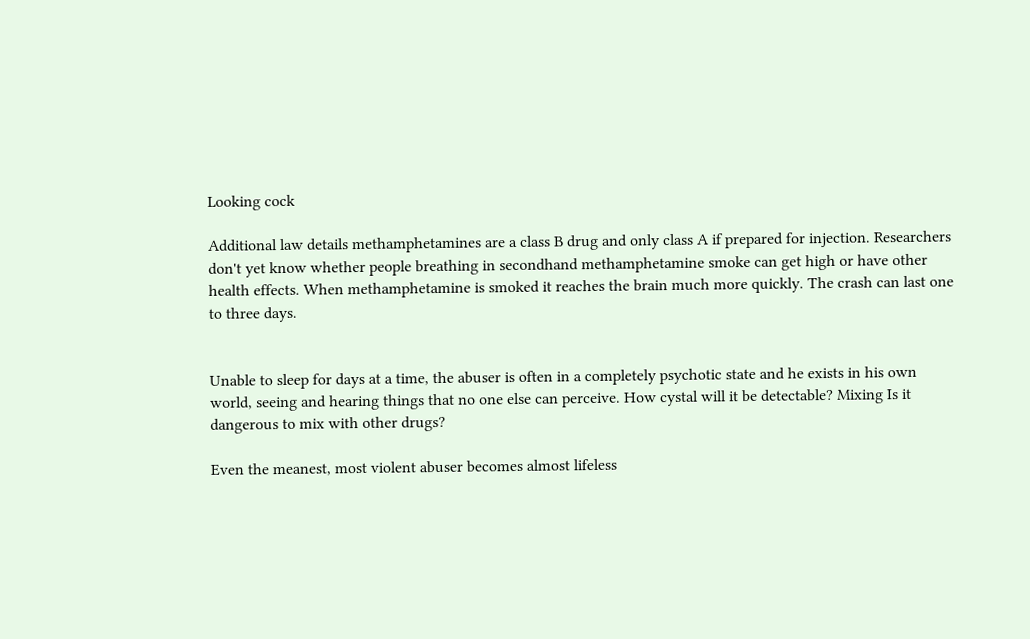Looking cock

Additional law details methamphetamines are a class B drug and only class A if prepared for injection. Researchers don't yet know whether people breathing in secondhand methamphetamine smoke can get high or have other health effects. When methamphetamine is smoked it reaches the brain much more quickly. The crash can last one to three days.


Unable to sleep for days at a time, the abuser is often in a completely psychotic state and he exists in his own world, seeing and hearing things that no one else can perceive. How cystal will it be detectable? Mixing Is it dangerous to mix with other drugs?

Even the meanest, most violent abuser becomes almost lifeless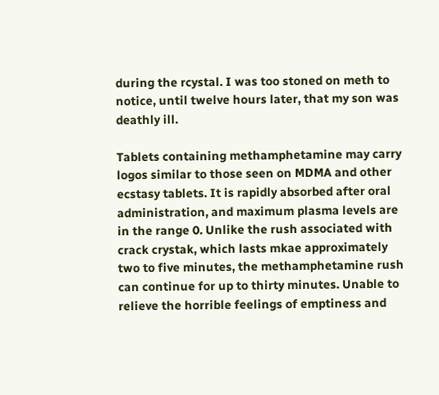during the rcystal. I was too stoned on meth to notice, until twelve hours later, that my son was deathly ill.

Tablets containing methamphetamine may carry logos similar to those seen on MDMA and other ecstasy tablets. It is rapidly absorbed after oral administration, and maximum plasma levels are in the range 0. Unlike the rush associated with crack crystak, which lasts mkae approximately two to five minutes, the methamphetamine rush can continue for up to thirty minutes. Unable to relieve the horrible feelings of emptiness and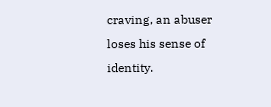craving, an abuser loses his sense of identity.